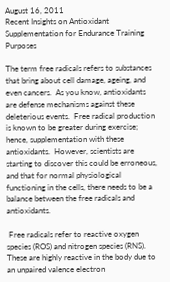August 16, 2011
Recent Insights on Antioxidant Supplementation for Endurance Training Purposes

The term free radicals refers to substances that bring about cell damage, ageing, and even cancers.  As you know, antioxidants are defense mechanisms against these deleterious events.  Free radical production is known to be greater during exercise; hence, supplementation with these antioxidants.  However, scientists are starting to discover this could be erroneous, and that for normal physiological functioning in the cells, there needs to be a balance between the free radicals and antioxidants.

 Free radicals refer to reactive oxygen species (ROS) and nitrogen species (RNS).  These are highly reactive in the body due to an unpaired valence electron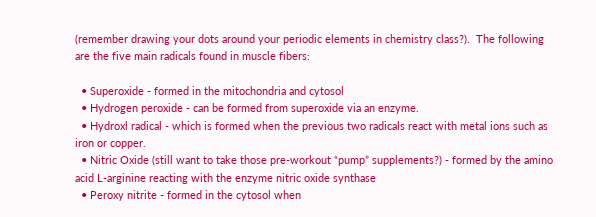(remember drawing your dots around your periodic elements in chemistry class?).  The following are the five main radicals found in muscle fibers:

  • Superoxide - formed in the mitochondria and cytosol
  • Hydrogen peroxide - can be formed from superoxide via an enzyme.
  • Hydroxl radical - which is formed when the previous two radicals react with metal ions such as iron or copper.
  • Nitric Oxide (still want to take those pre-workout “pump” supplements?) - formed by the amino acid L-arginine reacting with the enzyme nitric oxide synthase
  • Peroxy nitrite - formed in the cytosol when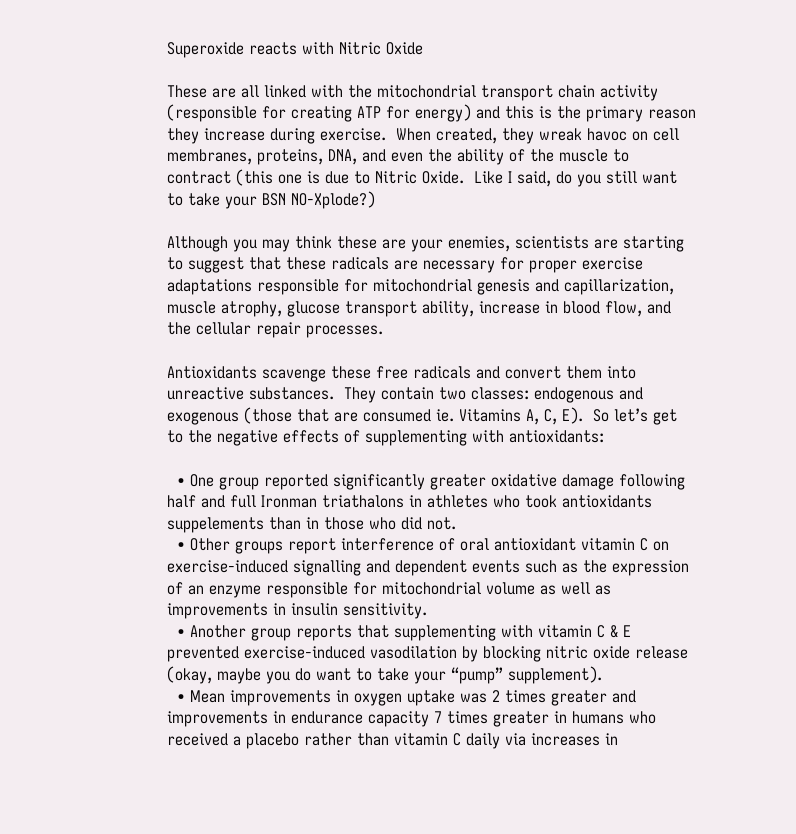Superoxide reacts with Nitric Oxide

These are all linked with the mitochondrial transport chain activity (responsible for creating ATP for energy) and this is the primary reason they increase during exercise.  When created, they wreak havoc on cell membranes, proteins, DNA, and even the ability of the muscle to contract (this one is due to Nitric Oxide.  Like I said, do you still want to take your BSN NO-Xplode?)

Although you may think these are your enemies, scientists are starting to suggest that these radicals are necessary for proper exercise adaptations responsible for mitochondrial genesis and capillarization, muscle atrophy, glucose transport ability, increase in blood flow, and the cellular repair processes.

Antioxidants scavenge these free radicals and convert them into unreactive substances.  They contain two classes: endogenous and exogenous (those that are consumed ie. Vitamins A, C, E).  So let’s get to the negative effects of supplementing with antioxidants:

  • One group reported significantly greater oxidative damage following half and full Ironman triathalons in athletes who took antioxidants suppelements than in those who did not.
  • Other groups report interference of oral antioxidant vitamin C on exercise-induced signalling and dependent events such as the expression of an enzyme responsible for mitochondrial volume as well as improvements in insulin sensitivity.
  • Another group reports that supplementing with vitamin C & E prevented exercise-induced vasodilation by blocking nitric oxide release (okay, maybe you do want to take your “pump” supplement).
  • Mean improvements in oxygen uptake was 2 times greater and improvements in endurance capacity 7 times greater in humans who received a placebo rather than vitamin C daily via increases in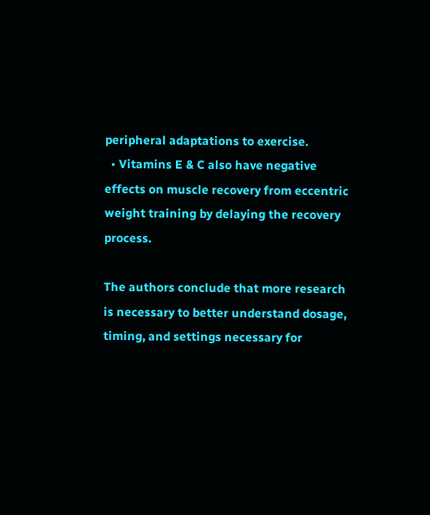peripheral adaptations to exercise.
  • Vitamins E & C also have negative effects on muscle recovery from eccentric weight training by delaying the recovery process.

The authors conclude that more research is necessary to better understand dosage, timing, and settings necessary for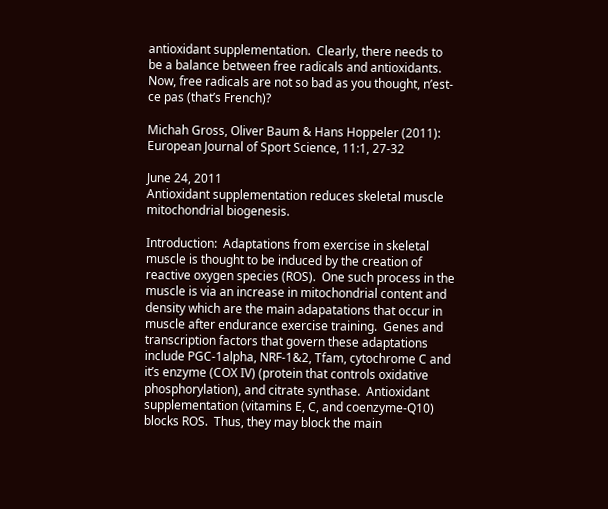antioxidant supplementation.  Clearly, there needs to be a balance between free radicals and antioxidants.  Now, free radicals are not so bad as you thought, n’est-ce pas (that’s French)?

Michah Gross, Oliver Baum & Hans Hoppeler (2011): European Journal of Sport Science, 11:1, 27-32

June 24, 2011
Antioxidant supplementation reduces skeletal muscle mitochondrial biogenesis.

Introduction:  Adaptations from exercise in skeletal muscle is thought to be induced by the creation of reactive oxygen species (ROS).  One such process in the muscle is via an increase in mitochondrial content and density which are the main adapatations that occur in muscle after endurance exercise training.  Genes and transcription factors that govern these adaptations include PGC-1alpha, NRF-1&2, Tfam, cytochrome C and it’s enzyme (COX IV) (protein that controls oxidative phosphorylation), and citrate synthase.  Antioxidant supplementation (vitamins E, C, and coenzyme-Q10) blocks ROS.  Thus, they may block the main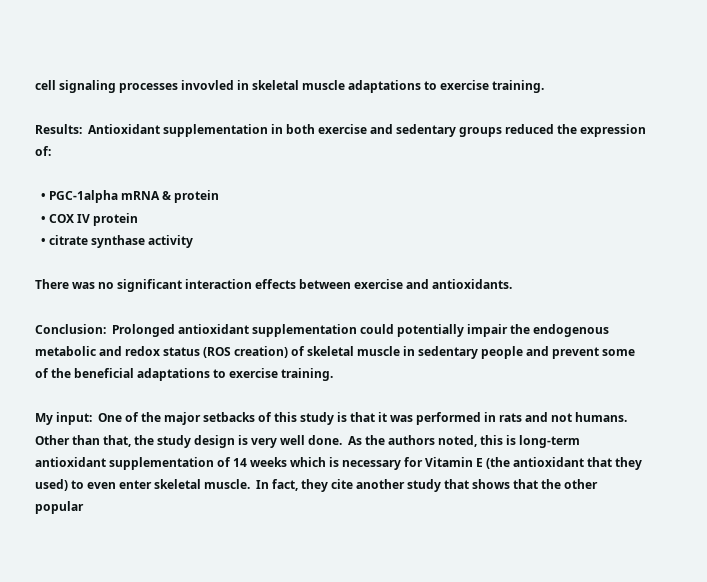cell signaling processes invovled in skeletal muscle adaptations to exercise training.

Results:  Antioxidant supplementation in both exercise and sedentary groups reduced the expression of:

  • PGC-1alpha mRNA & protein
  • COX IV protein
  • citrate synthase activity

There was no significant interaction effects between exercise and antioxidants.

Conclusion:  Prolonged antioxidant supplementation could potentially impair the endogenous metabolic and redox status (ROS creation) of skeletal muscle in sedentary people and prevent some of the beneficial adaptations to exercise training.

My input:  One of the major setbacks of this study is that it was performed in rats and not humans.  Other than that, the study design is very well done.  As the authors noted, this is long-term antioxidant supplementation of 14 weeks which is necessary for Vitamin E (the antioxidant that they used) to even enter skeletal muscle.  In fact, they cite another study that shows that the other popular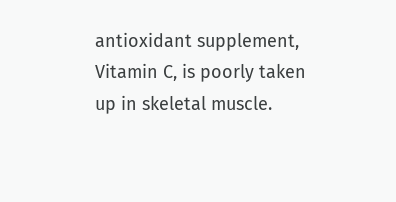antioxidant supplement, Vitamin C, is poorly taken up in skeletal muscle.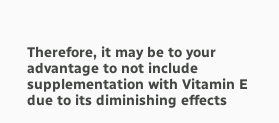Therefore, it may be to your advantage to not include supplementation with Vitamin E due to its diminishing effects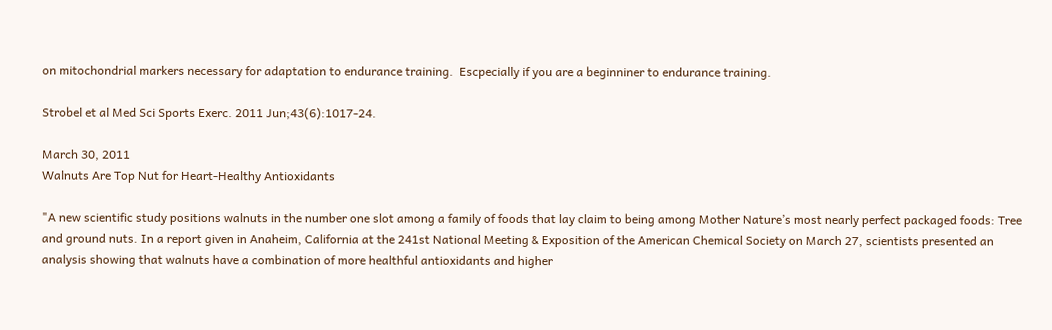on mitochondrial markers necessary for adaptation to endurance training.  Escpecially if you are a beginniner to endurance training.

Strobel et al Med Sci Sports Exerc. 2011 Jun;43(6):1017-24.

March 30, 2011
Walnuts Are Top Nut for Heart-Healthy Antioxidants

"A new scientific study positions walnuts in the number one slot among a family of foods that lay claim to being among Mother Nature’s most nearly perfect packaged foods: Tree and ground nuts. In a report given in Anaheim, California at the 241st National Meeting & Exposition of the American Chemical Society on March 27, scientists presented an analysis showing that walnuts have a combination of more healthful antioxidants and higher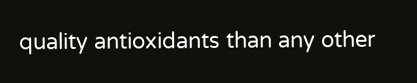quality antioxidants than any other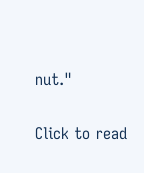nut."

Click to read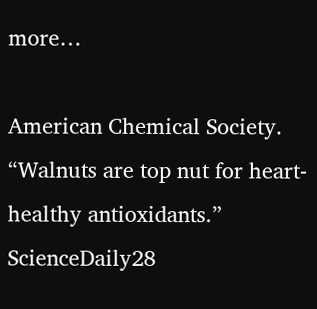more…

American Chemical Society. “Walnuts are top nut for heart-healthy antioxidants.” ScienceDaily28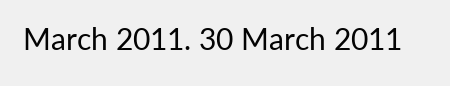March 2011. 30 March 2011